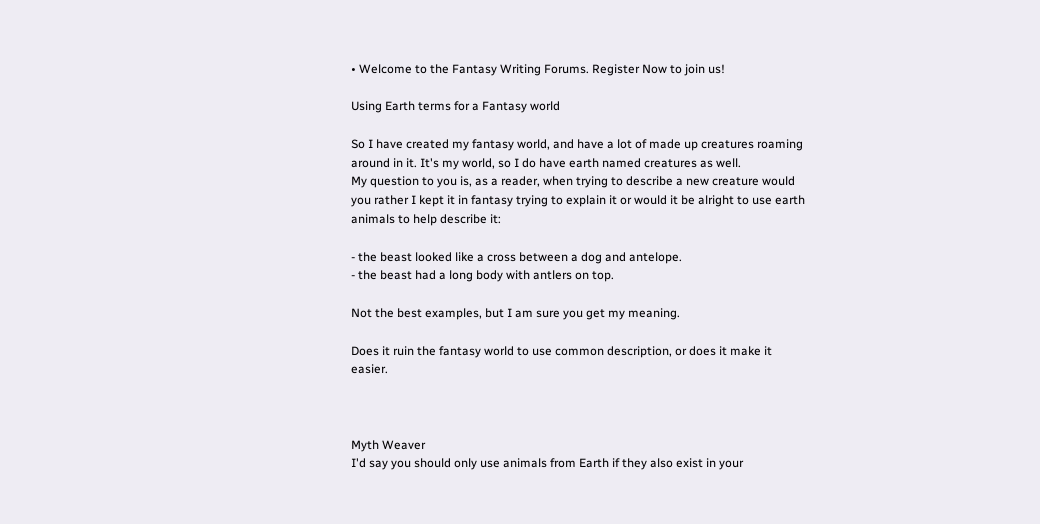• Welcome to the Fantasy Writing Forums. Register Now to join us!

Using Earth terms for a Fantasy world

So I have created my fantasy world, and have a lot of made up creatures roaming around in it. It's my world, so I do have earth named creatures as well.
My question to you is, as a reader, when trying to describe a new creature would you rather I kept it in fantasy trying to explain it or would it be alright to use earth animals to help describe it:

- the beast looked like a cross between a dog and antelope.
- the beast had a long body with antlers on top.

Not the best examples, but I am sure you get my meaning.

Does it ruin the fantasy world to use common description, or does it make it easier.



Myth Weaver
I'd say you should only use animals from Earth if they also exist in your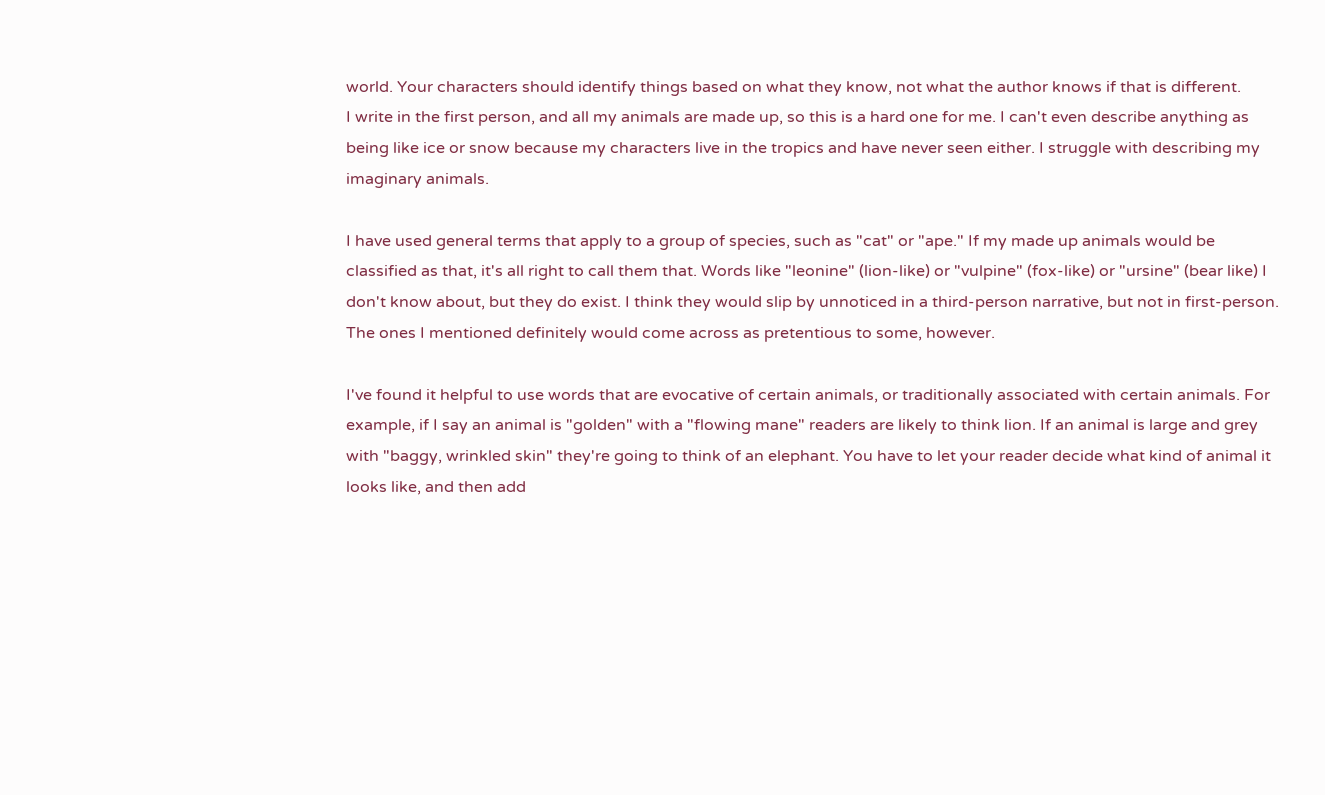world. Your characters should identify things based on what they know, not what the author knows if that is different.
I write in the first person, and all my animals are made up, so this is a hard one for me. I can't even describe anything as being like ice or snow because my characters live in the tropics and have never seen either. I struggle with describing my imaginary animals.

I have used general terms that apply to a group of species, such as "cat" or "ape." If my made up animals would be classified as that, it's all right to call them that. Words like "leonine" (lion-like) or "vulpine" (fox-like) or "ursine" (bear like) I don't know about, but they do exist. I think they would slip by unnoticed in a third-person narrative, but not in first-person. The ones I mentioned definitely would come across as pretentious to some, however.

I've found it helpful to use words that are evocative of certain animals, or traditionally associated with certain animals. For example, if I say an animal is "golden" with a "flowing mane" readers are likely to think lion. If an animal is large and grey with "baggy, wrinkled skin" they're going to think of an elephant. You have to let your reader decide what kind of animal it looks like, and then add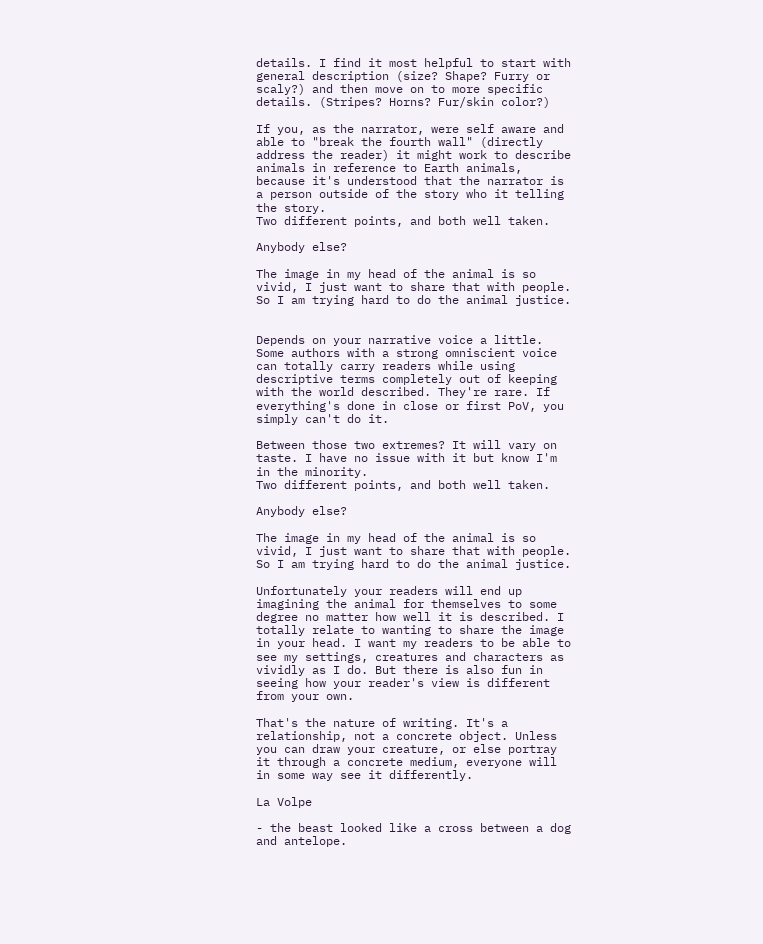details. I find it most helpful to start with general description (size? Shape? Furry or scaly?) and then move on to more specific details. (Stripes? Horns? Fur/skin color?)

If you, as the narrator, were self aware and able to "break the fourth wall" (directly address the reader) it might work to describe animals in reference to Earth animals, because it's understood that the narrator is a person outside of the story who it telling the story.
Two different points, and both well taken.

Anybody else?

The image in my head of the animal is so vivid, I just want to share that with people. So I am trying hard to do the animal justice.


Depends on your narrative voice a little. Some authors with a strong omniscient voice can totally carry readers while using descriptive terms completely out of keeping with the world described. They're rare. If everything's done in close or first PoV, you simply can't do it.

Between those two extremes? It will vary on taste. I have no issue with it but know I'm in the minority.
Two different points, and both well taken.

Anybody else?

The image in my head of the animal is so vivid, I just want to share that with people. So I am trying hard to do the animal justice.

Unfortunately your readers will end up imagining the animal for themselves to some degree no matter how well it is described. I totally relate to wanting to share the image in your head. I want my readers to be able to see my settings, creatures and characters as vividly as I do. But there is also fun in seeing how your reader's view is different from your own.

That's the nature of writing. It's a relationship, not a concrete object. Unless you can draw your creature, or else portray it through a concrete medium, everyone will in some way see it differently.

La Volpe

- the beast looked like a cross between a dog and antelope.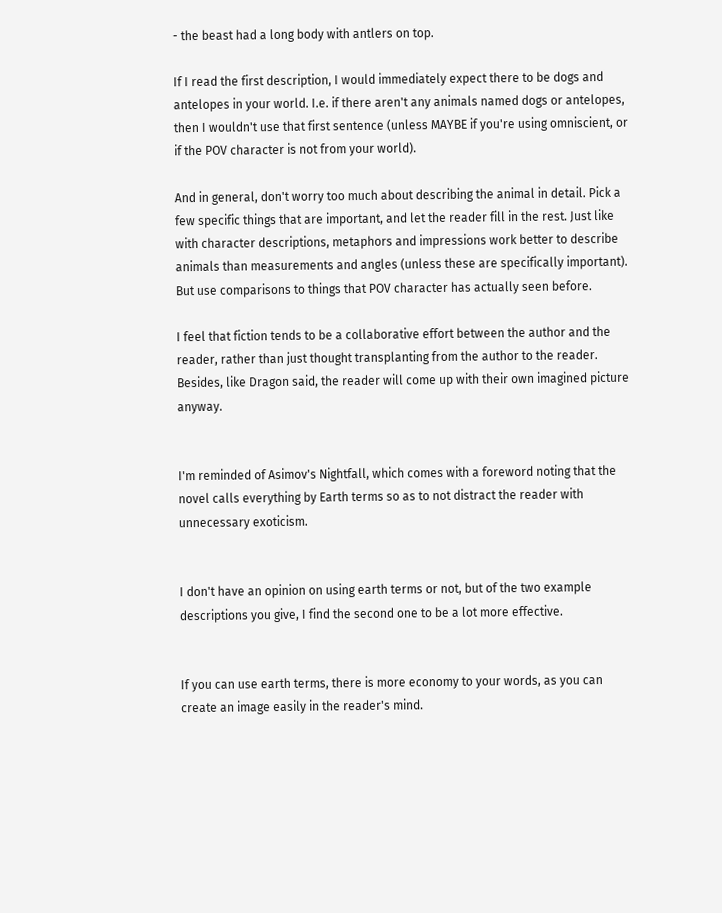- the beast had a long body with antlers on top.

If I read the first description, I would immediately expect there to be dogs and antelopes in your world. I.e. if there aren't any animals named dogs or antelopes, then I wouldn't use that first sentence (unless MAYBE if you're using omniscient, or if the POV character is not from your world).

And in general, don't worry too much about describing the animal in detail. Pick a few specific things that are important, and let the reader fill in the rest. Just like with character descriptions, metaphors and impressions work better to describe animals than measurements and angles (unless these are specifically important). But use comparisons to things that POV character has actually seen before.

I feel that fiction tends to be a collaborative effort between the author and the reader, rather than just thought transplanting from the author to the reader. Besides, like Dragon said, the reader will come up with their own imagined picture anyway.


I'm reminded of Asimov's Nightfall, which comes with a foreword noting that the novel calls everything by Earth terms so as to not distract the reader with unnecessary exoticism.


I don't have an opinion on using earth terms or not, but of the two example descriptions you give, I find the second one to be a lot more effective.


If you can use earth terms, there is more economy to your words, as you can create an image easily in the reader's mind.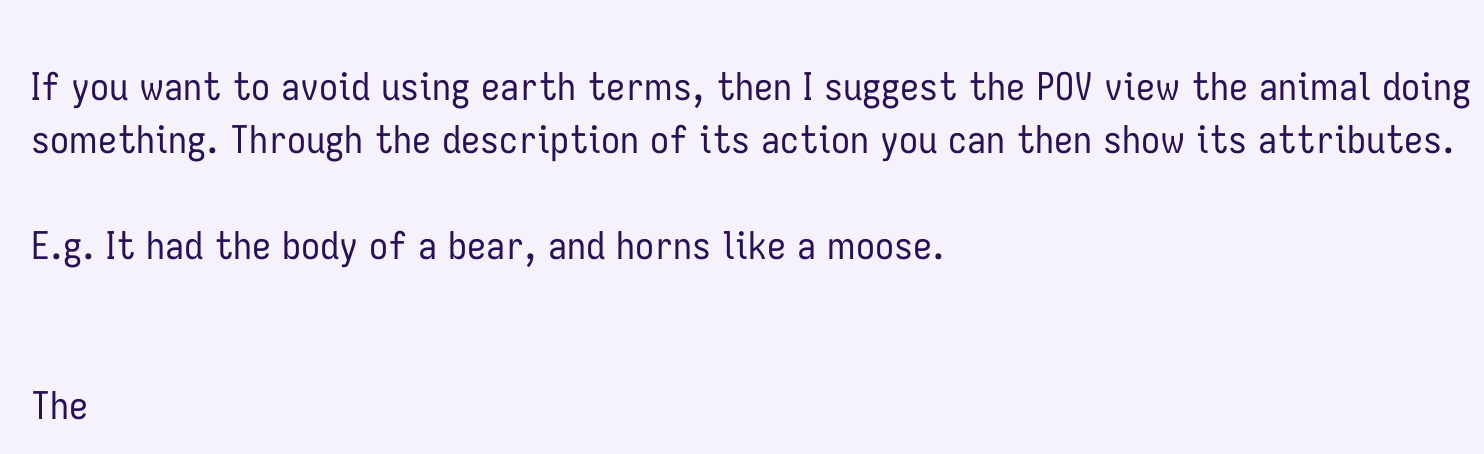If you want to avoid using earth terms, then I suggest the POV view the animal doing something. Through the description of its action you can then show its attributes.

E.g. It had the body of a bear, and horns like a moose.


The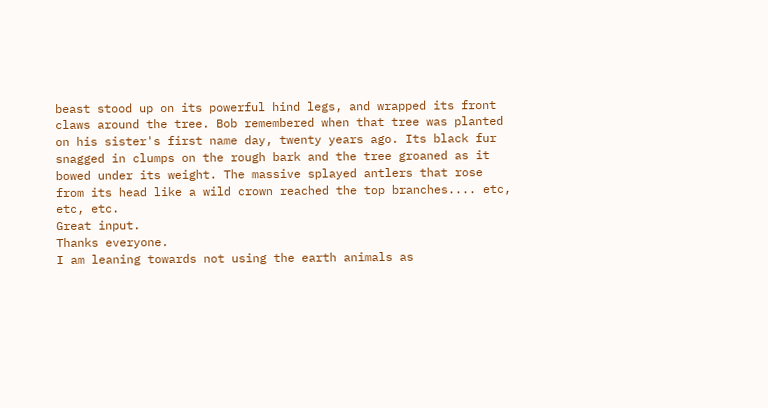beast stood up on its powerful hind legs, and wrapped its front claws around the tree. Bob remembered when that tree was planted on his sister's first name day, twenty years ago. Its black fur snagged in clumps on the rough bark and the tree groaned as it bowed under its weight. The massive splayed antlers that rose from its head like a wild crown reached the top branches.... etc, etc, etc.
Great input.
Thanks everyone.
I am leaning towards not using the earth animals as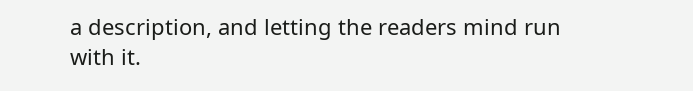a description, and letting the readers mind run with it.